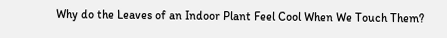Why do the Leaves of an Indoor Plant Feel Cool When We Touch Them?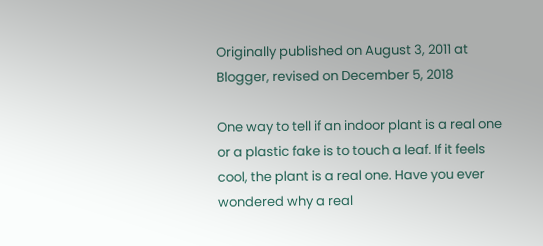Originally published on August 3, 2011 at Blogger, revised on December 5, 2018

One way to tell if an indoor plant is a real one or a plastic fake is to touch a leaf. If it feels cool, the plant is a real one. Have you ever wondered why a real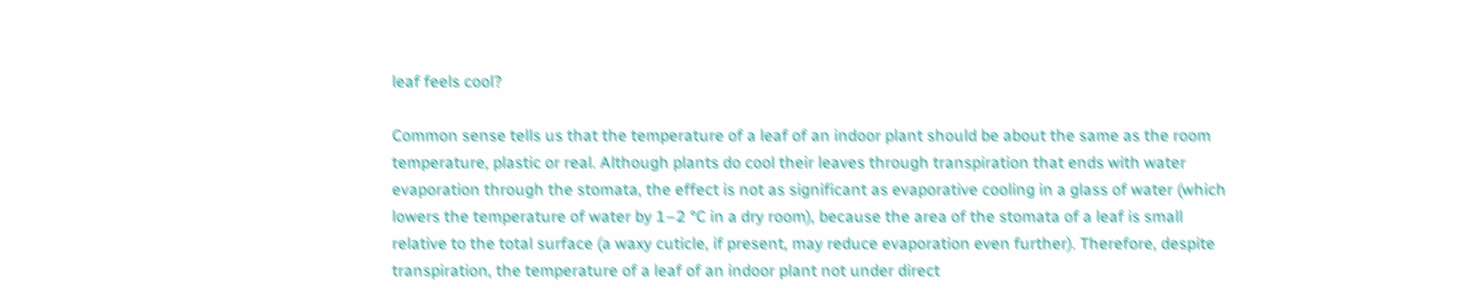leaf feels cool?

Common sense tells us that the temperature of a leaf of an indoor plant should be about the same as the room temperature, plastic or real. Although plants do cool their leaves through transpiration that ends with water evaporation through the stomata, the effect is not as significant as evaporative cooling in a glass of water (which lowers the temperature of water by 1–2 °C in a dry room), because the area of the stomata of a leaf is small relative to the total surface (a waxy cuticle, if present, may reduce evaporation even further). Therefore, despite transpiration, the temperature of a leaf of an indoor plant not under direct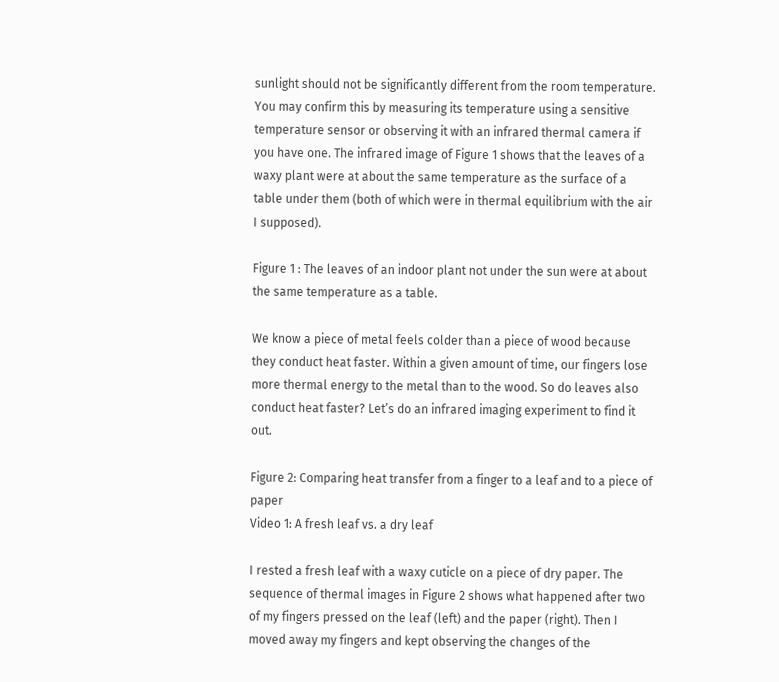sunlight should not be significantly different from the room temperature. You may confirm this by measuring its temperature using a sensitive temperature sensor or observing it with an infrared thermal camera if you have one. The infrared image of Figure 1 shows that the leaves of a waxy plant were at about the same temperature as the surface of a table under them (both of which were in thermal equilibrium with the air I supposed).

Figure 1 : The leaves of an indoor plant not under the sun were at about the same temperature as a table.

We know a piece of metal feels colder than a piece of wood because they conduct heat faster. Within a given amount of time, our fingers lose more thermal energy to the metal than to the wood. So do leaves also conduct heat faster? Let’s do an infrared imaging experiment to find it out.

Figure 2: Comparing heat transfer from a finger to a leaf and to a piece of paper
Video 1: A fresh leaf vs. a dry leaf

I rested a fresh leaf with a waxy cuticle on a piece of dry paper. The sequence of thermal images in Figure 2 shows what happened after two of my fingers pressed on the leaf (left) and the paper (right). Then I moved away my fingers and kept observing the changes of the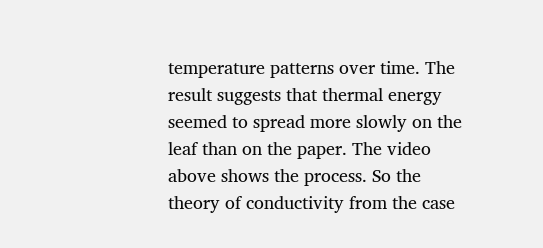temperature patterns over time. The result suggests that thermal energy seemed to spread more slowly on the leaf than on the paper. The video above shows the process. So the theory of conductivity from the case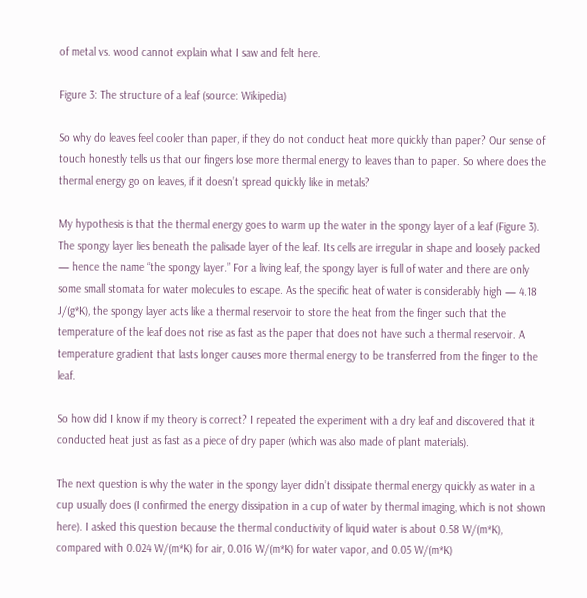of metal vs. wood cannot explain what I saw and felt here.

Figure 3: The structure of a leaf (source: Wikipedia)

So why do leaves feel cooler than paper, if they do not conduct heat more quickly than paper? Our sense of touch honestly tells us that our fingers lose more thermal energy to leaves than to paper. So where does the thermal energy go on leaves, if it doesn’t spread quickly like in metals?

My hypothesis is that the thermal energy goes to warm up the water in the spongy layer of a leaf (Figure 3). The spongy layer lies beneath the palisade layer of the leaf. Its cells are irregular in shape and loosely packed — hence the name “the spongy layer.” For a living leaf, the spongy layer is full of water and there are only some small stomata for water molecules to escape. As the specific heat of water is considerably high — 4.18 J/(g*K), the spongy layer acts like a thermal reservoir to store the heat from the finger such that the temperature of the leaf does not rise as fast as the paper that does not have such a thermal reservoir. A temperature gradient that lasts longer causes more thermal energy to be transferred from the finger to the leaf.

So how did I know if my theory is correct? I repeated the experiment with a dry leaf and discovered that it conducted heat just as fast as a piece of dry paper (which was also made of plant materials).

The next question is why the water in the spongy layer didn’t dissipate thermal energy quickly as water in a cup usually does (I confirmed the energy dissipation in a cup of water by thermal imaging, which is not shown here). I asked this question because the thermal conductivity of liquid water is about 0.58 W/(m*K), compared with 0.024 W/(m*K) for air, 0.016 W/(m*K) for water vapor, and 0.05 W/(m*K)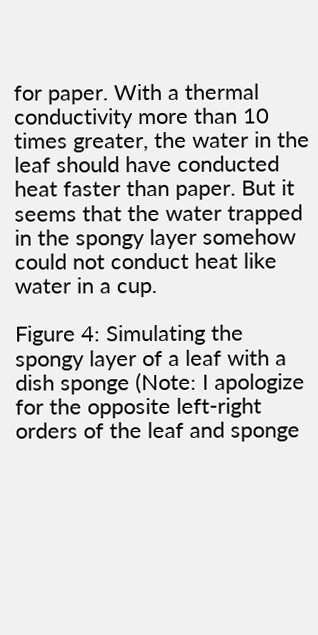for paper. With a thermal conductivity more than 10 times greater, the water in the leaf should have conducted heat faster than paper. But it seems that the water trapped in the spongy layer somehow could not conduct heat like water in a cup.

Figure 4: Simulating the spongy layer of a leaf with a dish sponge (Note: I apologize for the opposite left-right orders of the leaf and sponge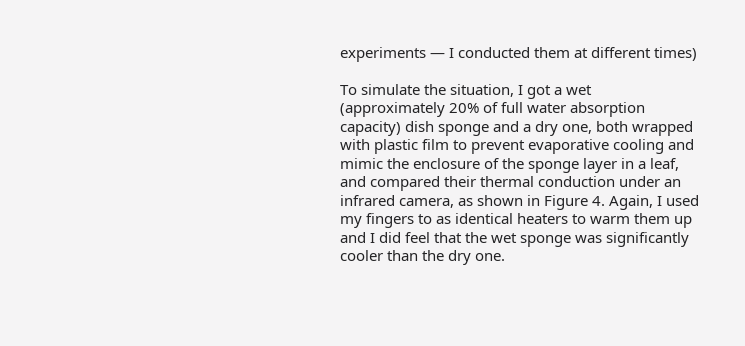experiments — I conducted them at different times)

To simulate the situation, I got a wet (approximately 20% of full water absorption capacity) dish sponge and a dry one, both wrapped with plastic film to prevent evaporative cooling and mimic the enclosure of the sponge layer in a leaf, and compared their thermal conduction under an infrared camera, as shown in Figure 4. Again, I used my fingers to as identical heaters to warm them up and I did feel that the wet sponge was significantly cooler than the dry one.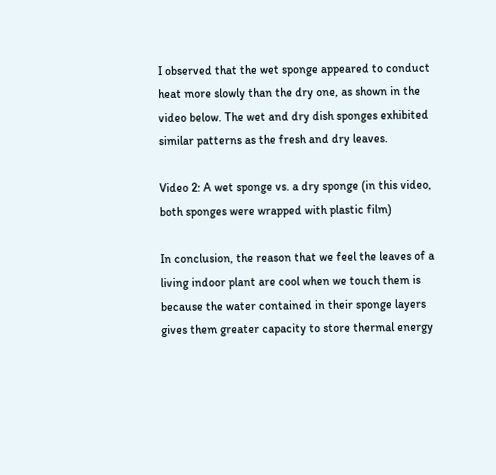I observed that the wet sponge appeared to conduct heat more slowly than the dry one, as shown in the video below. The wet and dry dish sponges exhibited similar patterns as the fresh and dry leaves.

Video 2: A wet sponge vs. a dry sponge (in this video, both sponges were wrapped with plastic film)

In conclusion, the reason that we feel the leaves of a living indoor plant are cool when we touch them is because the water contained in their sponge layers gives them greater capacity to store thermal energy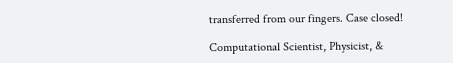transferred from our fingers. Case closed!

Computational Scientist, Physicist, &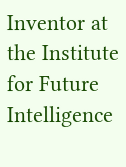Inventor at the Institute for Future Intelligence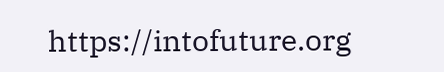https://intofuture.org